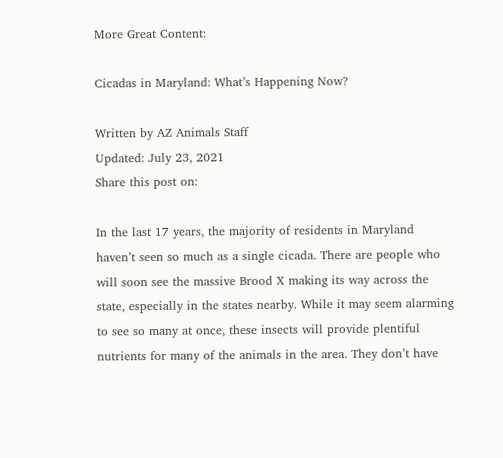More Great Content:

Cicadas in Maryland: What’s Happening Now?

Written by AZ Animals Staff
Updated: July 23, 2021
Share this post on:

In the last 17 years, the majority of residents in Maryland haven’t seen so much as a single cicada. There are people who will soon see the massive Brood X making its way across the state, especially in the states nearby. While it may seem alarming to see so many at once, these insects will provide plentiful nutrients for many of the animals in the area. They don’t have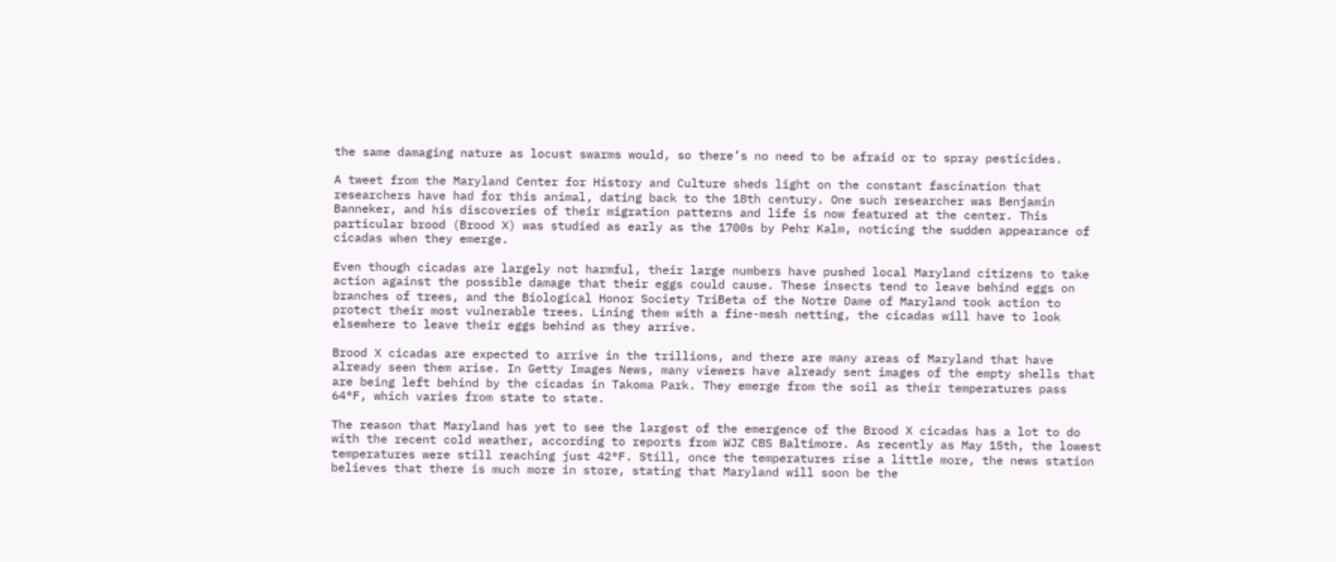the same damaging nature as locust swarms would, so there’s no need to be afraid or to spray pesticides.

A tweet from the Maryland Center for History and Culture sheds light on the constant fascination that researchers have had for this animal, dating back to the 18th century. One such researcher was Benjamin Banneker, and his discoveries of their migration patterns and life is now featured at the center. This particular brood (Brood X) was studied as early as the 1700s by Pehr Kalm, noticing the sudden appearance of cicadas when they emerge.

Even though cicadas are largely not harmful, their large numbers have pushed local Maryland citizens to take action against the possible damage that their eggs could cause. These insects tend to leave behind eggs on branches of trees, and the Biological Honor Society TriBeta of the Notre Dame of Maryland took action to protect their most vulnerable trees. Lining them with a fine-mesh netting, the cicadas will have to look elsewhere to leave their eggs behind as they arrive.

Brood X cicadas are expected to arrive in the trillions, and there are many areas of Maryland that have already seen them arise. In Getty Images News, many viewers have already sent images of the empty shells that are being left behind by the cicadas in Takoma Park. They emerge from the soil as their temperatures pass 64°F, which varies from state to state.

The reason that Maryland has yet to see the largest of the emergence of the Brood X cicadas has a lot to do with the recent cold weather, according to reports from WJZ CBS Baltimore. As recently as May 15th, the lowest temperatures were still reaching just 42°F. Still, once the temperatures rise a little more, the news station believes that there is much more in store, stating that Maryland will soon be the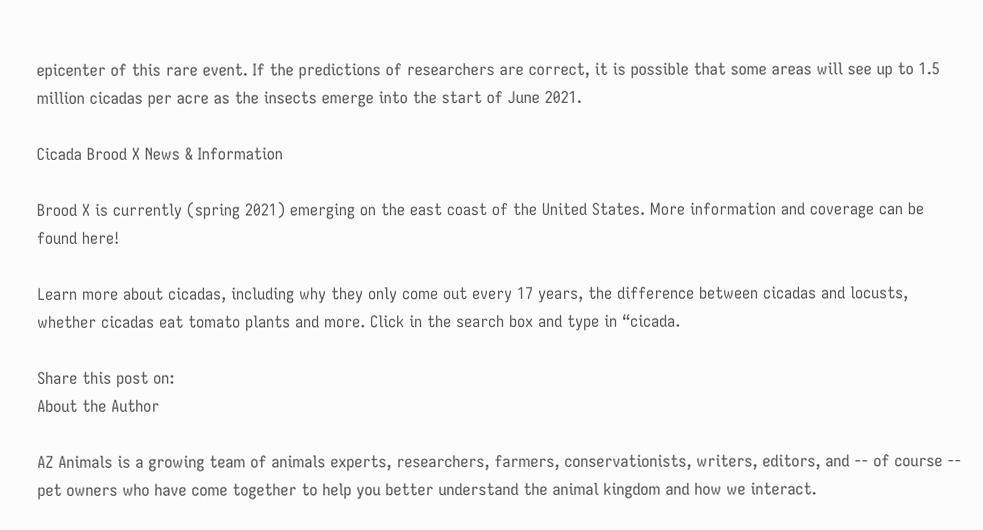epicenter of this rare event. If the predictions of researchers are correct, it is possible that some areas will see up to 1.5 million cicadas per acre as the insects emerge into the start of June 2021.

Cicada Brood X News & Information

Brood X is currently (spring 2021) emerging on the east coast of the United States. More information and coverage can be found here!

Learn more about cicadas, including why they only come out every 17 years, the difference between cicadas and locusts, whether cicadas eat tomato plants and more. Click in the search box and type in “cicada.

Share this post on:
About the Author

AZ Animals is a growing team of animals experts, researchers, farmers, conservationists, writers, editors, and -- of course -- pet owners who have come together to help you better understand the animal kingdom and how we interact.